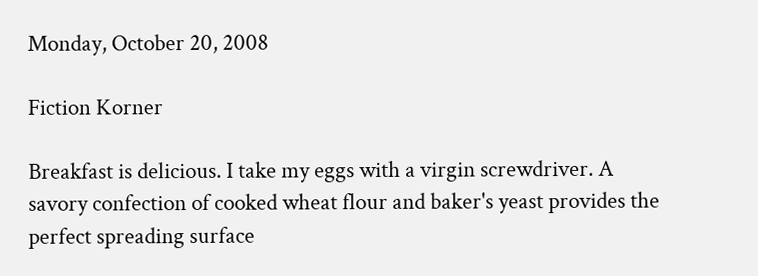Monday, October 20, 2008

Fiction Korner

Breakfast is delicious. I take my eggs with a virgin screwdriver. A savory confection of cooked wheat flour and baker's yeast provides the perfect spreading surface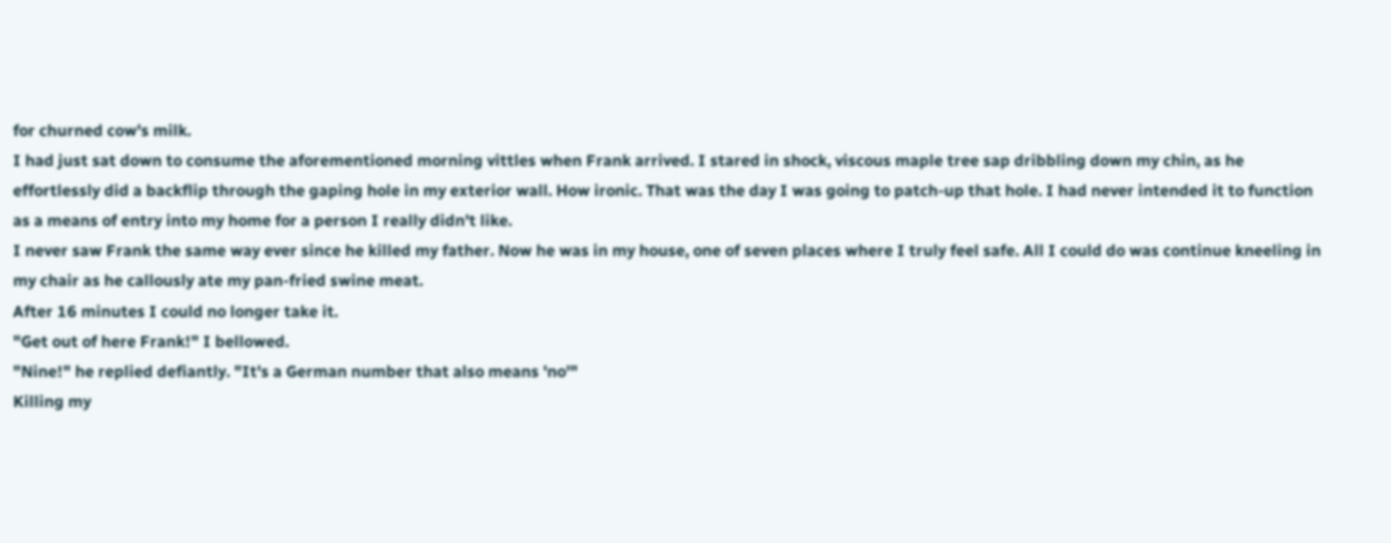for churned cow's milk.
I had just sat down to consume the aforementioned morning vittles when Frank arrived. I stared in shock, viscous maple tree sap dribbling down my chin, as he effortlessly did a backflip through the gaping hole in my exterior wall. How ironic. That was the day I was going to patch-up that hole. I had never intended it to function as a means of entry into my home for a person I really didn't like.
I never saw Frank the same way ever since he killed my father. Now he was in my house, one of seven places where I truly feel safe. All I could do was continue kneeling in my chair as he callously ate my pan-fried swine meat.
After 16 minutes I could no longer take it.
"Get out of here Frank!" I bellowed.
"Nine!" he replied defiantly. "It's a German number that also means 'no'"
Killing my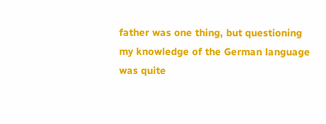father was one thing, but questioning my knowledge of the German language was quite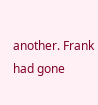another. Frank had gone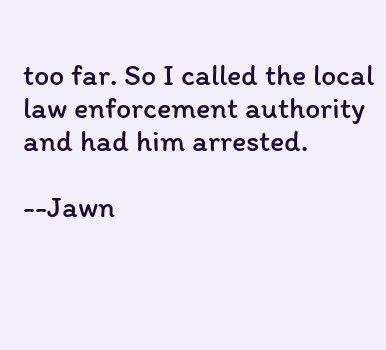too far. So I called the local law enforcement authority and had him arrested.

--Jawn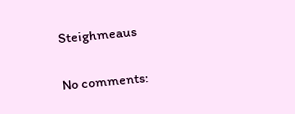Steighmeaus

No comments: